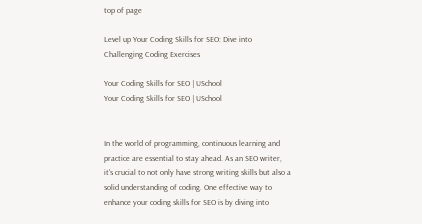top of page

Level up Your Coding Skills for SEO: Dive into Challenging Coding Exercises

Your Coding Skills for SEO | USchool
Your Coding Skills for SEO | USchool


In the world of programming, continuous learning and practice are essential to stay ahead. As an SEO writer, it's crucial to not only have strong writing skills but also a solid understanding of coding. One effective way to enhance your coding skills for SEO is by diving into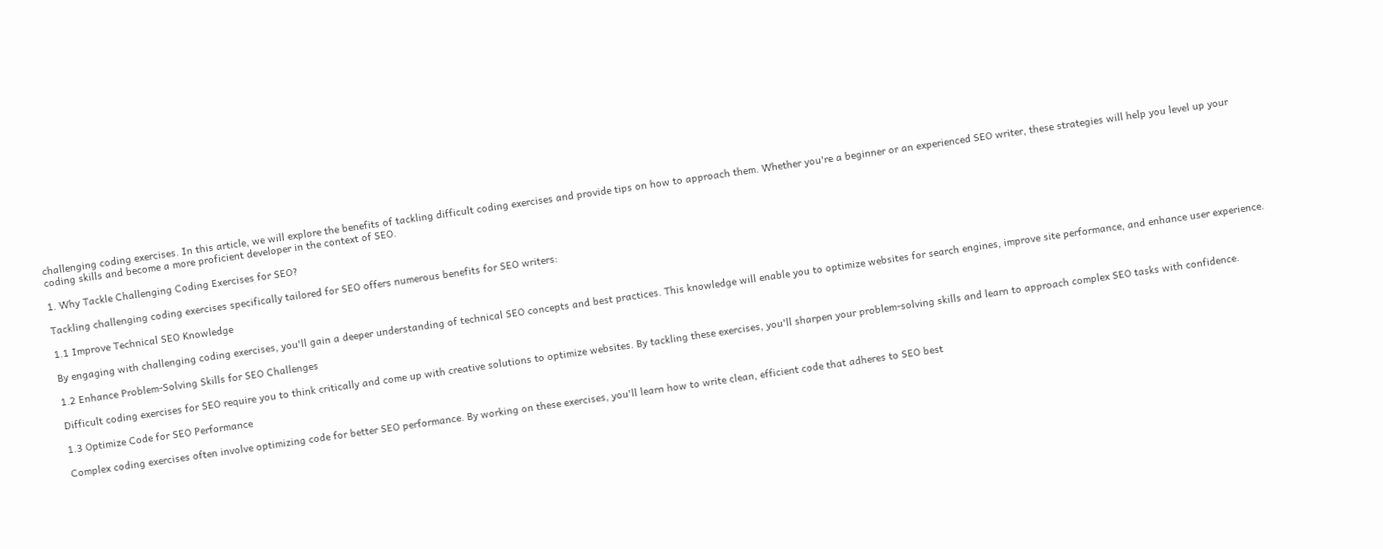challenging coding exercises. In this article, we will explore the benefits of tackling difficult coding exercises and provide tips on how to approach them. Whether you're a beginner or an experienced SEO writer, these strategies will help you level up your coding skills and become a more proficient developer in the context of SEO.

1. Why Tackle Challenging Coding Exercises for SEO?

Tackling challenging coding exercises specifically tailored for SEO offers numerous benefits for SEO writers:

1.1 Improve Technical SEO Knowledge

By engaging with challenging coding exercises, you'll gain a deeper understanding of technical SEO concepts and best practices. This knowledge will enable you to optimize websites for search engines, improve site performance, and enhance user experience.

1.2 Enhance Problem-Solving Skills for SEO Challenges

Difficult coding exercises for SEO require you to think critically and come up with creative solutions to optimize websites. By tackling these exercises, you'll sharpen your problem-solving skills and learn to approach complex SEO tasks with confidence.

1.3 Optimize Code for SEO Performance

Complex coding exercises often involve optimizing code for better SEO performance. By working on these exercises, you'll learn how to write clean, efficient code that adheres to SEO best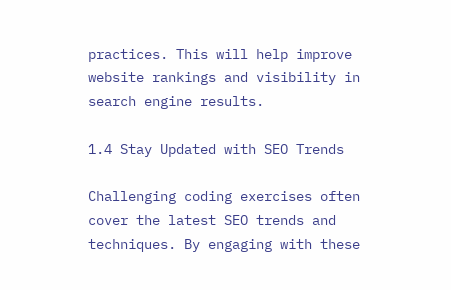practices. This will help improve website rankings and visibility in search engine results.

1.4 Stay Updated with SEO Trends

Challenging coding exercises often cover the latest SEO trends and techniques. By engaging with these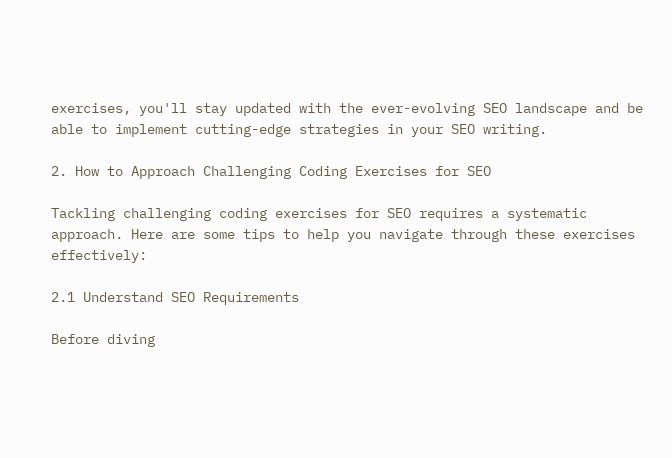exercises, you'll stay updated with the ever-evolving SEO landscape and be able to implement cutting-edge strategies in your SEO writing.

2. How to Approach Challenging Coding Exercises for SEO

Tackling challenging coding exercises for SEO requires a systematic approach. Here are some tips to help you navigate through these exercises effectively:

2.1 Understand SEO Requirements

Before diving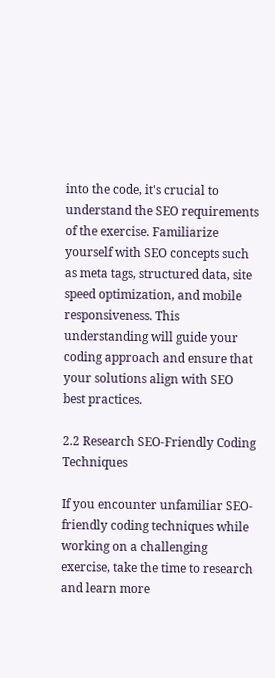into the code, it's crucial to understand the SEO requirements of the exercise. Familiarize yourself with SEO concepts such as meta tags, structured data, site speed optimization, and mobile responsiveness. This understanding will guide your coding approach and ensure that your solutions align with SEO best practices.

2.2 Research SEO-Friendly Coding Techniques

If you encounter unfamiliar SEO-friendly coding techniques while working on a challenging exercise, take the time to research and learn more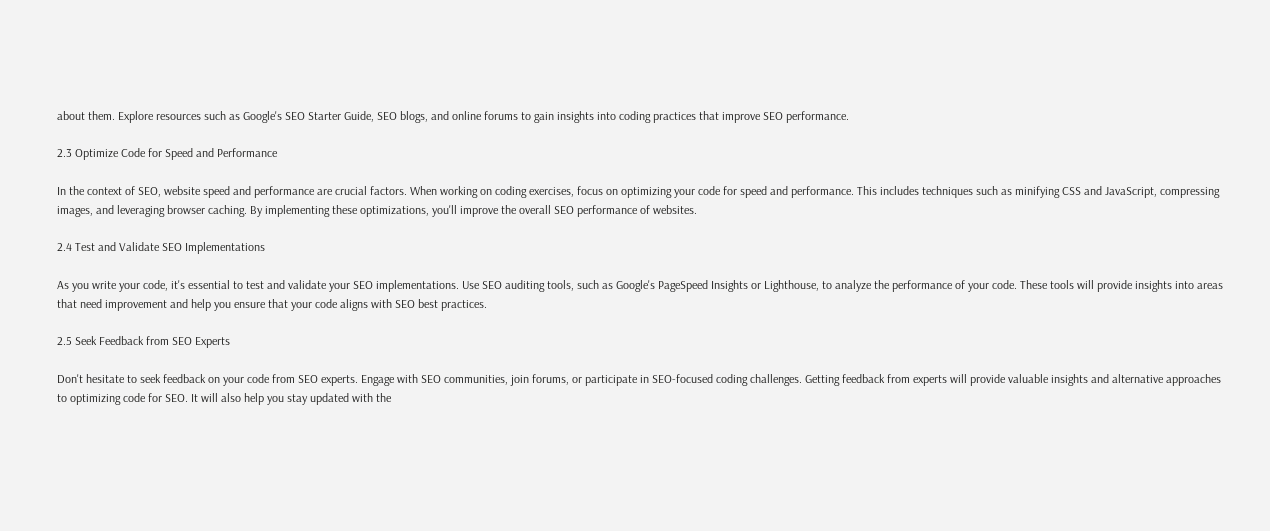about them. Explore resources such as Google's SEO Starter Guide, SEO blogs, and online forums to gain insights into coding practices that improve SEO performance.

2.3 Optimize Code for Speed and Performance

In the context of SEO, website speed and performance are crucial factors. When working on coding exercises, focus on optimizing your code for speed and performance. This includes techniques such as minifying CSS and JavaScript, compressing images, and leveraging browser caching. By implementing these optimizations, you'll improve the overall SEO performance of websites.

2.4 Test and Validate SEO Implementations

As you write your code, it's essential to test and validate your SEO implementations. Use SEO auditing tools, such as Google's PageSpeed Insights or Lighthouse, to analyze the performance of your code. These tools will provide insights into areas that need improvement and help you ensure that your code aligns with SEO best practices.

2.5 Seek Feedback from SEO Experts

Don't hesitate to seek feedback on your code from SEO experts. Engage with SEO communities, join forums, or participate in SEO-focused coding challenges. Getting feedback from experts will provide valuable insights and alternative approaches to optimizing code for SEO. It will also help you stay updated with the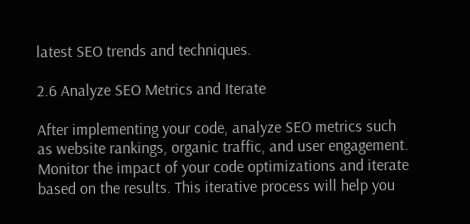latest SEO trends and techniques.

2.6 Analyze SEO Metrics and Iterate

After implementing your code, analyze SEO metrics such as website rankings, organic traffic, and user engagement. Monitor the impact of your code optimizations and iterate based on the results. This iterative process will help you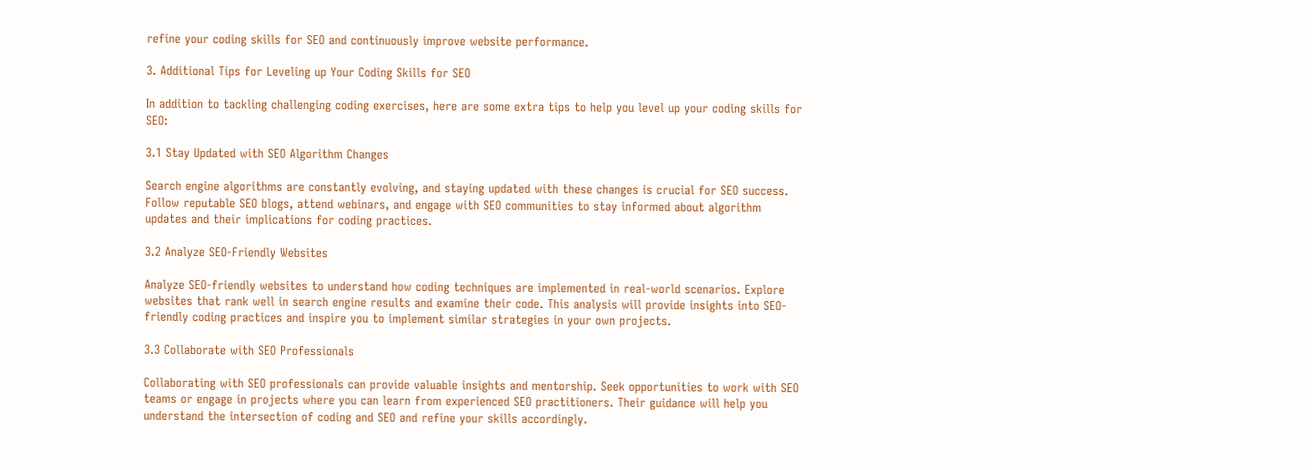refine your coding skills for SEO and continuously improve website performance.

3. Additional Tips for Leveling up Your Coding Skills for SEO

In addition to tackling challenging coding exercises, here are some extra tips to help you level up your coding skills for SEO:

3.1 Stay Updated with SEO Algorithm Changes

Search engine algorithms are constantly evolving, and staying updated with these changes is crucial for SEO success. Follow reputable SEO blogs, attend webinars, and engage with SEO communities to stay informed about algorithm updates and their implications for coding practices.

3.2 Analyze SEO-Friendly Websites

Analyze SEO-friendly websites to understand how coding techniques are implemented in real-world scenarios. Explore websites that rank well in search engine results and examine their code. This analysis will provide insights into SEO-friendly coding practices and inspire you to implement similar strategies in your own projects.

3.3 Collaborate with SEO Professionals

Collaborating with SEO professionals can provide valuable insights and mentorship. Seek opportunities to work with SEO teams or engage in projects where you can learn from experienced SEO practitioners. Their guidance will help you understand the intersection of coding and SEO and refine your skills accordingly.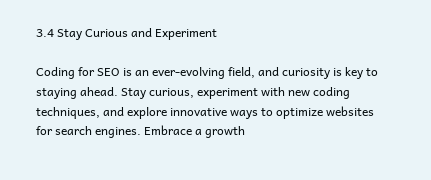3.4 Stay Curious and Experiment

Coding for SEO is an ever-evolving field, and curiosity is key to staying ahead. Stay curious, experiment with new coding techniques, and explore innovative ways to optimize websites for search engines. Embrace a growth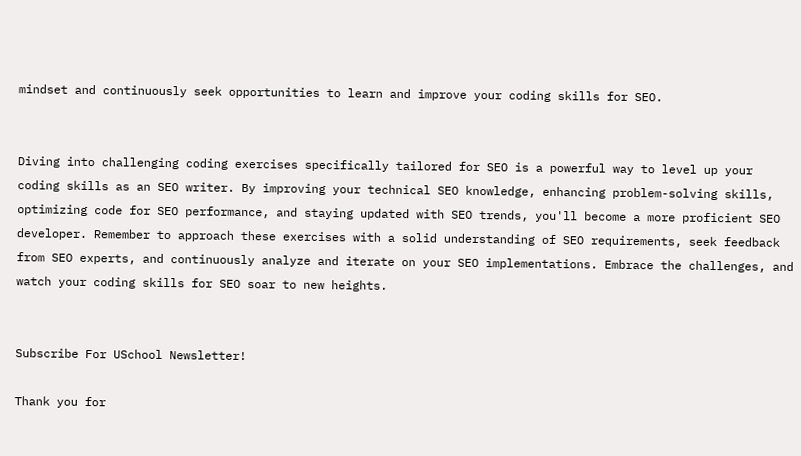mindset and continuously seek opportunities to learn and improve your coding skills for SEO.


Diving into challenging coding exercises specifically tailored for SEO is a powerful way to level up your coding skills as an SEO writer. By improving your technical SEO knowledge, enhancing problem-solving skills, optimizing code for SEO performance, and staying updated with SEO trends, you'll become a more proficient SEO developer. Remember to approach these exercises with a solid understanding of SEO requirements, seek feedback from SEO experts, and continuously analyze and iterate on your SEO implementations. Embrace the challenges, and watch your coding skills for SEO soar to new heights.


Subscribe For USchool Newsletter!

Thank you for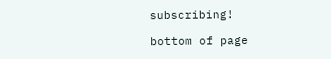subscribing!

bottom of page